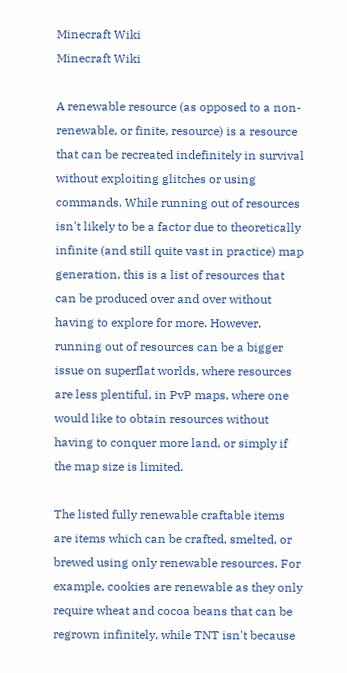Minecraft Wiki
Minecraft Wiki

A renewable resource (as opposed to a non-renewable, or finite, resource) is a resource that can be recreated indefinitely in survival without exploiting glitches or using commands. While running out of resources isn't likely to be a factor due to theoretically infinite (and still quite vast in practice) map generation, this is a list of resources that can be produced over and over without having to explore for more. However, running out of resources can be a bigger issue on superflat worlds, where resources are less plentiful, in PvP maps, where one would like to obtain resources without having to conquer more land, or simply if the map size is limited.

The listed fully renewable craftable items are items which can be crafted, smelted, or brewed using only renewable resources. For example, cookies are renewable as they only require wheat and cocoa beans that can be regrown infinitely, while TNT isn't because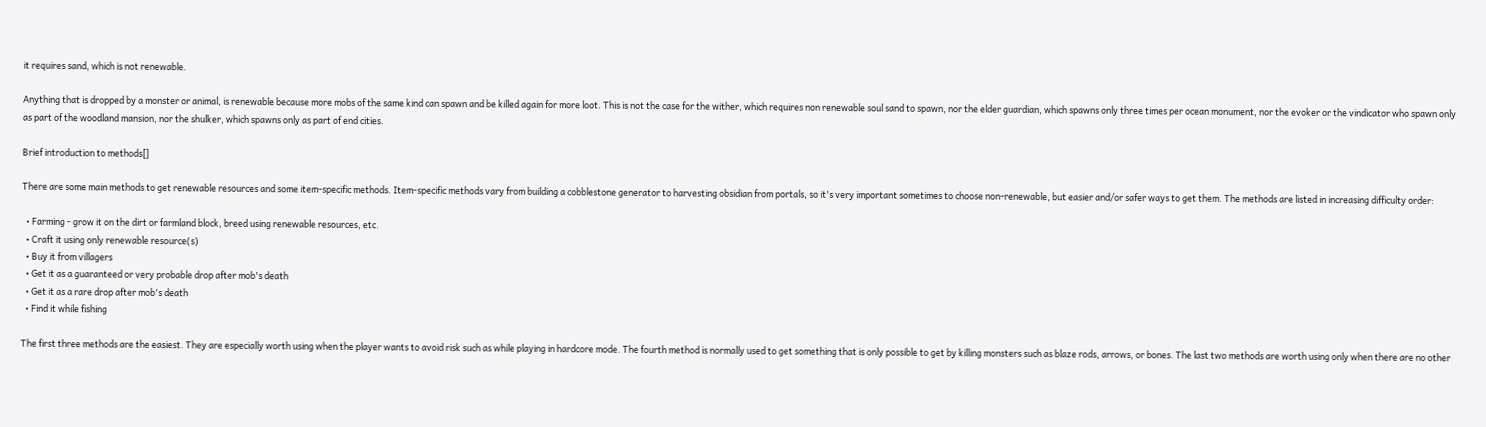it requires sand, which is not renewable.

Anything that is dropped by a monster or animal, is renewable because more mobs of the same kind can spawn and be killed again for more loot. This is not the case for the wither, which requires non renewable soul sand to spawn, nor the elder guardian, which spawns only three times per ocean monument, nor the evoker or the vindicator who spawn only as part of the woodland mansion, nor the shulker, which spawns only as part of end cities.

Brief introduction to methods[]

There are some main methods to get renewable resources and some item-specific methods. Item-specific methods vary from building a cobblestone generator to harvesting obsidian from portals, so it's very important sometimes to choose non-renewable, but easier and/or safer ways to get them. The methods are listed in increasing difficulty order:

  • Farming - grow it on the dirt or farmland block, breed using renewable resources, etc.
  • Craft it using only renewable resource(s)
  • Buy it from villagers
  • Get it as a guaranteed or very probable drop after mob's death
  • Get it as a rare drop after mob's death
  • Find it while fishing

The first three methods are the easiest. They are especially worth using when the player wants to avoid risk such as while playing in hardcore mode. The fourth method is normally used to get something that is only possible to get by killing monsters such as blaze rods, arrows, or bones. The last two methods are worth using only when there are no other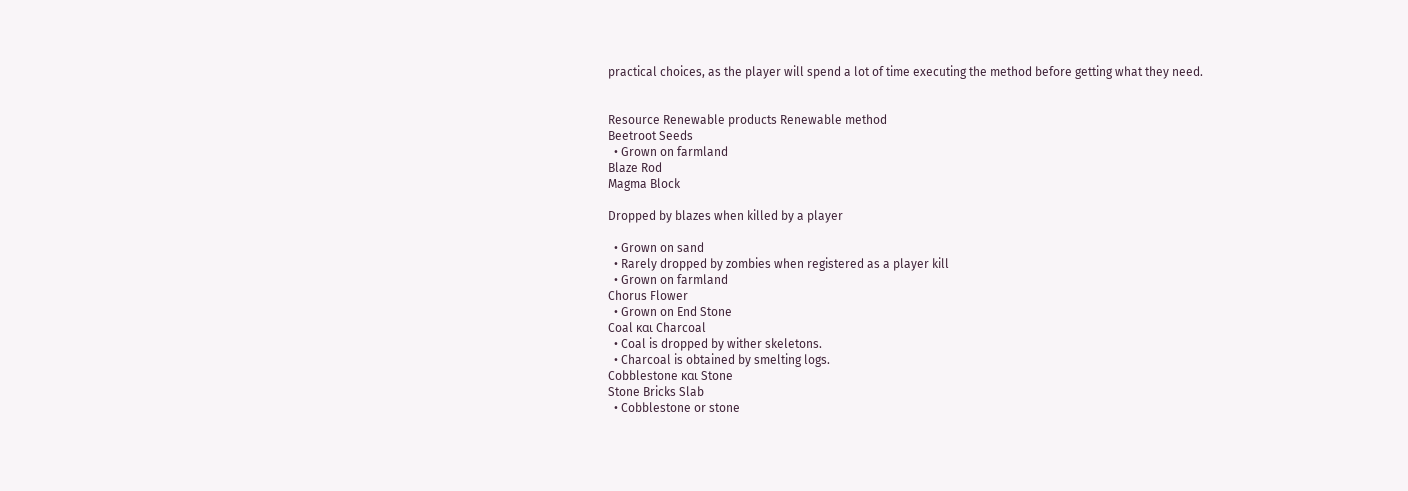practical choices, as the player will spend a lot of time executing the method before getting what they need.


Resource Renewable products Renewable method
Beetroot Seeds
  • Grown on farmland
Blaze Rod
Magma Block

Dropped by blazes when killed by a player

  • Grown on sand
  • Rarely dropped by zombies when registered as a player kill
  • Grown on farmland
Chorus Flower
  • Grown on End Stone
Coal και Charcoal
  • Coal is dropped by wither skeletons.
  • Charcoal is obtained by smelting logs.
Cobblestone και Stone
Stone Bricks Slab
  • Cobblestone or stone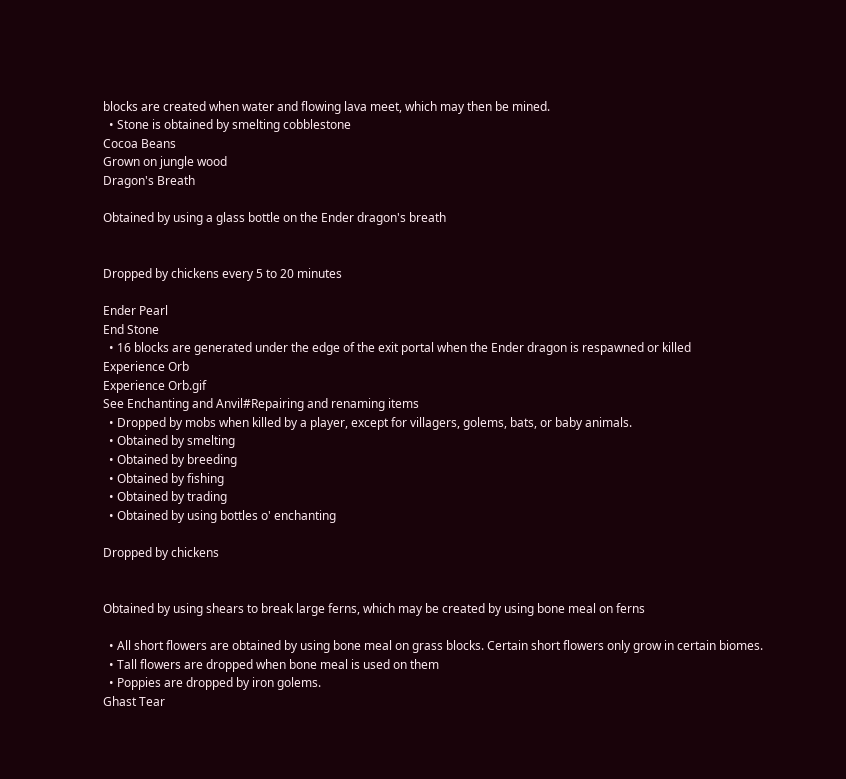blocks are created when water and flowing lava meet, which may then be mined.
  • Stone is obtained by smelting cobblestone
Cocoa Beans
Grown on jungle wood
Dragon's Breath

Obtained by using a glass bottle on the Ender dragon's breath


Dropped by chickens every 5 to 20 minutes

Ender Pearl
End Stone
  • 16 blocks are generated under the edge of the exit portal when the Ender dragon is respawned or killed
Experience Orb
Experience Orb.gif
See Enchanting and Anvil#Repairing and renaming items
  • Dropped by mobs when killed by a player, except for villagers, golems, bats, or baby animals.
  • Obtained by smelting
  • Obtained by breeding
  • Obtained by fishing
  • Obtained by trading
  • Obtained by using bottles o' enchanting

Dropped by chickens


Obtained by using shears to break large ferns, which may be created by using bone meal on ferns

  • All short flowers are obtained by using bone meal on grass blocks. Certain short flowers only grow in certain biomes.
  • Tall flowers are dropped when bone meal is used on them
  • Poppies are dropped by iron golems.
Ghast Tear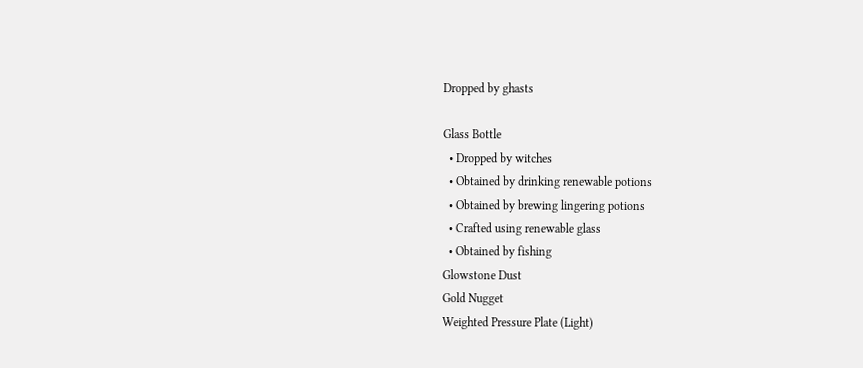Dropped by ghasts

Glass Bottle
  • Dropped by witches
  • Obtained by drinking renewable potions
  • Obtained by brewing lingering potions
  • Crafted using renewable glass
  • Obtained by fishing
Glowstone Dust
Gold Nugget
Weighted Pressure Plate (Light)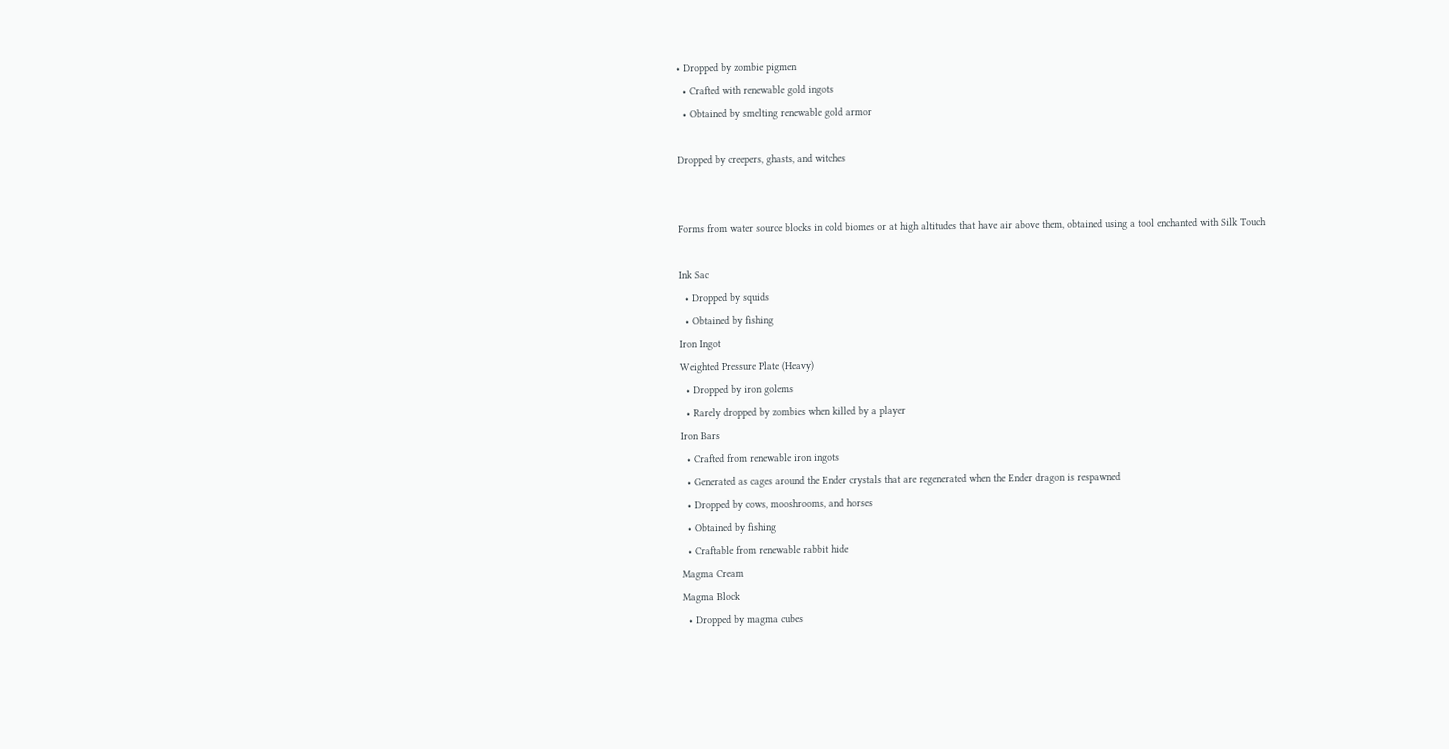• Dropped by zombie pigmen
  • Crafted with renewable gold ingots
  • Obtained by smelting renewable gold armor

Dropped by creepers, ghasts, and witches


Forms from water source blocks in cold biomes or at high altitudes that have air above them, obtained using a tool enchanted with Silk Touch

Ink Sac
  • Dropped by squids
  • Obtained by fishing
Iron Ingot
Weighted Pressure Plate (Heavy)
  • Dropped by iron golems
  • Rarely dropped by zombies when killed by a player
Iron Bars
  • Crafted from renewable iron ingots
  • Generated as cages around the Ender crystals that are regenerated when the Ender dragon is respawned
  • Dropped by cows, mooshrooms, and horses
  • Obtained by fishing
  • Craftable from renewable rabbit hide
Magma Cream
Magma Block
  • Dropped by magma cubes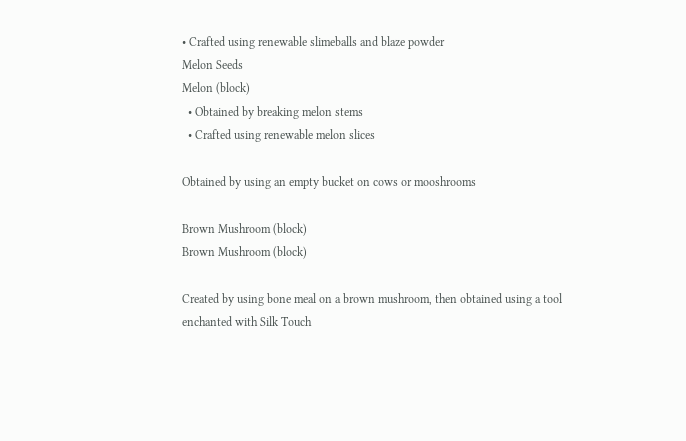• Crafted using renewable slimeballs and blaze powder
Melon Seeds
Melon (block)
  • Obtained by breaking melon stems
  • Crafted using renewable melon slices

Obtained by using an empty bucket on cows or mooshrooms

Brown Mushroom (block)
Brown Mushroom (block)

Created by using bone meal on a brown mushroom, then obtained using a tool enchanted with Silk Touch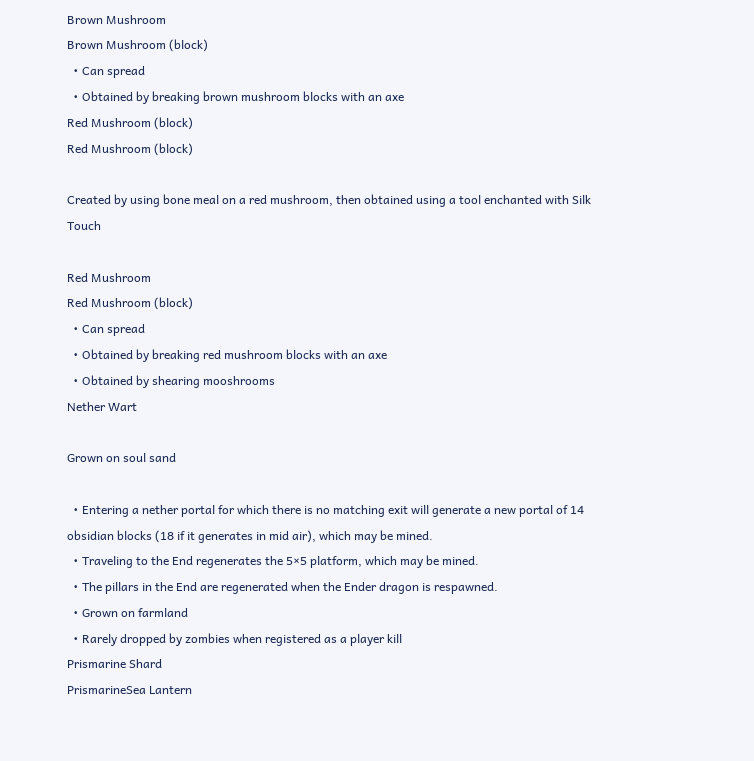Brown Mushroom
Brown Mushroom (block)
  • Can spread
  • Obtained by breaking brown mushroom blocks with an axe
Red Mushroom (block)
Red Mushroom (block)

Created by using bone meal on a red mushroom, then obtained using a tool enchanted with Silk Touch

Red Mushroom
Red Mushroom (block)
  • Can spread
  • Obtained by breaking red mushroom blocks with an axe
  • Obtained by shearing mooshrooms
Nether Wart

Grown on soul sand

  • Entering a nether portal for which there is no matching exit will generate a new portal of 14 obsidian blocks (18 if it generates in mid air), which may be mined.
  • Traveling to the End regenerates the 5×5 platform, which may be mined.
  • The pillars in the End are regenerated when the Ender dragon is respawned.
  • Grown on farmland
  • Rarely dropped by zombies when registered as a player kill
Prismarine Shard
PrismarineSea Lantern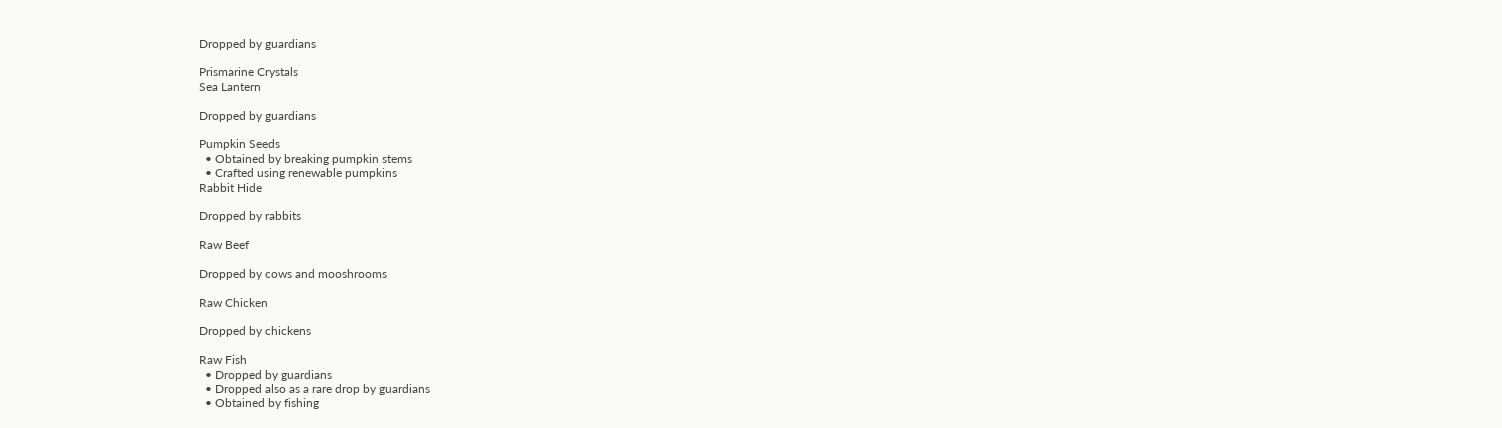Dropped by guardians

Prismarine Crystals
Sea Lantern

Dropped by guardians

Pumpkin Seeds
  • Obtained by breaking pumpkin stems
  • Crafted using renewable pumpkins
Rabbit Hide

Dropped by rabbits

Raw Beef

Dropped by cows and mooshrooms

Raw Chicken

Dropped by chickens

Raw Fish
  • Dropped by guardians
  • Dropped also as a rare drop by guardians
  • Obtained by fishing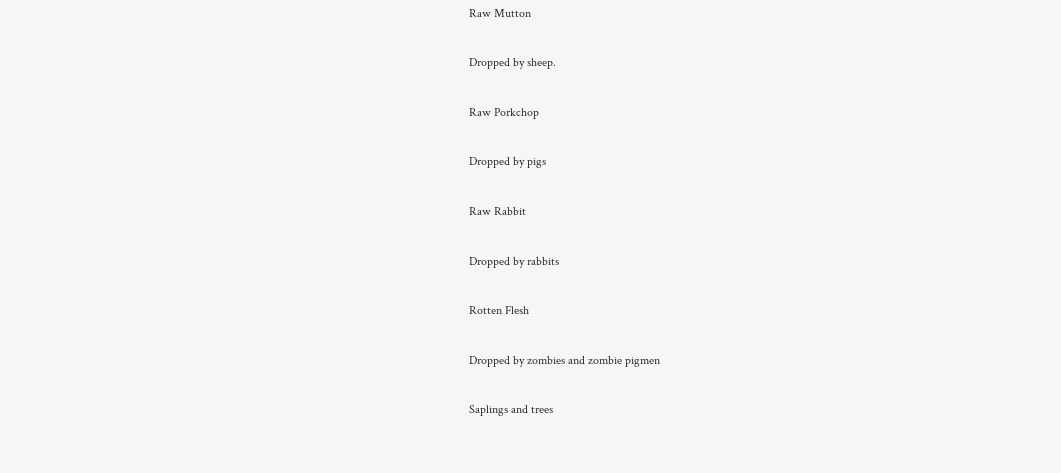Raw Mutton

Dropped by sheep.

Raw Porkchop

Dropped by pigs

Raw Rabbit

Dropped by rabbits

Rotten Flesh

Dropped by zombies and zombie pigmen

Saplings and trees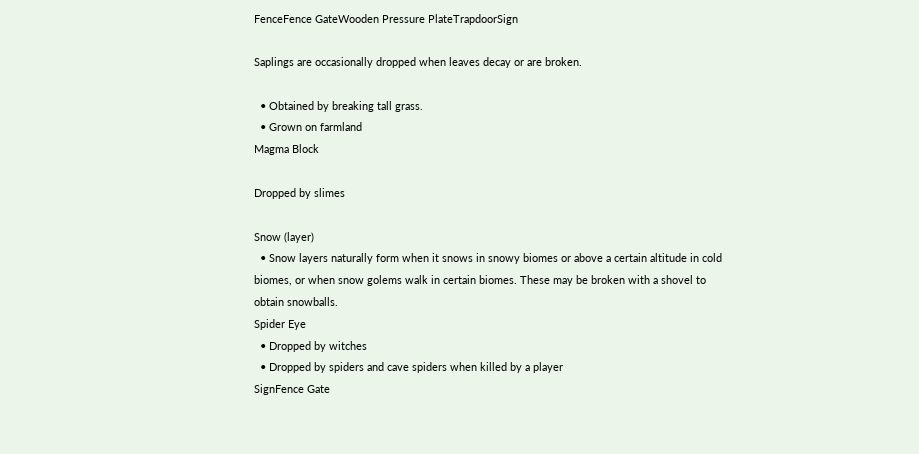FenceFence GateWooden Pressure PlateTrapdoorSign

Saplings are occasionally dropped when leaves decay or are broken.

  • Obtained by breaking tall grass.
  • Grown on farmland
Magma Block

Dropped by slimes

Snow (layer)
  • Snow layers naturally form when it snows in snowy biomes or above a certain altitude in cold biomes, or when snow golems walk in certain biomes. These may be broken with a shovel to obtain snowballs.
Spider Eye
  • Dropped by witches
  • Dropped by spiders and cave spiders when killed by a player
SignFence Gate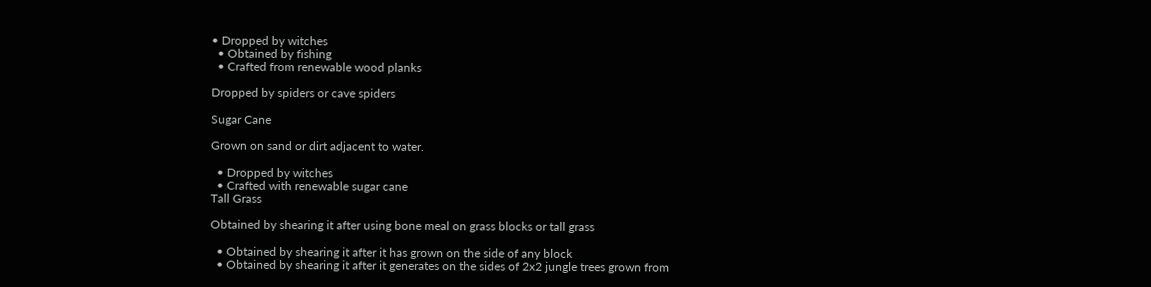• Dropped by witches
  • Obtained by fishing
  • Crafted from renewable wood planks

Dropped by spiders or cave spiders

Sugar Cane

Grown on sand or dirt adjacent to water.

  • Dropped by witches
  • Crafted with renewable sugar cane
Tall Grass

Obtained by shearing it after using bone meal on grass blocks or tall grass

  • Obtained by shearing it after it has grown on the side of any block
  • Obtained by shearing it after it generates on the sides of 2x2 jungle trees grown from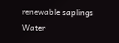renewable saplings
Water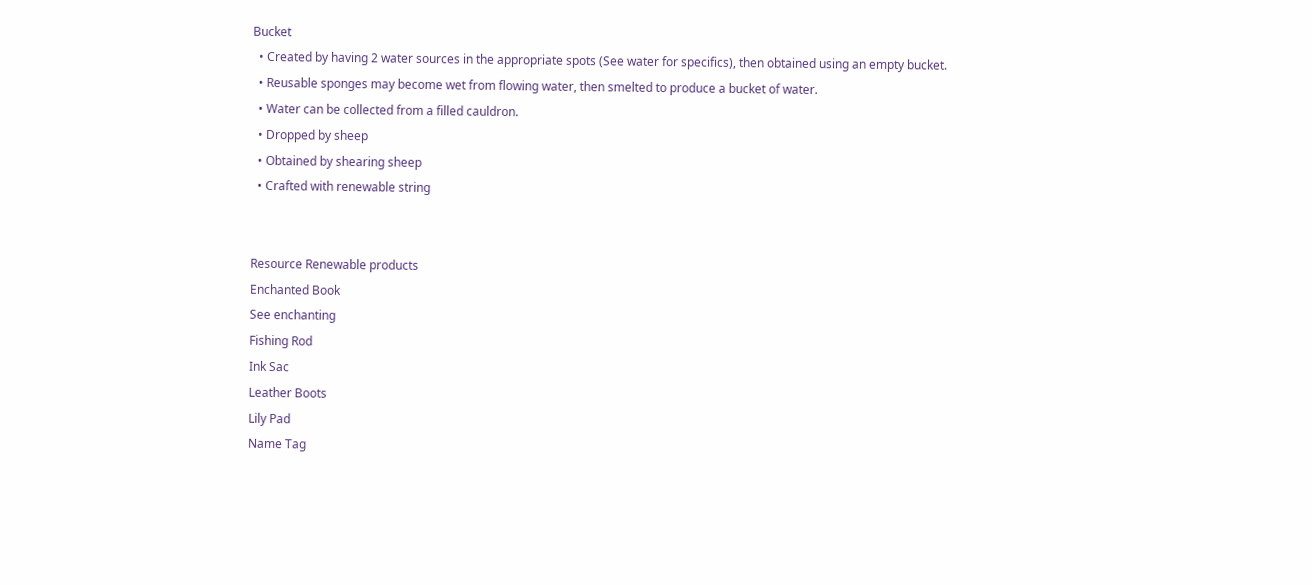Bucket
  • Created by having 2 water sources in the appropriate spots (See water for specifics), then obtained using an empty bucket.
  • Reusable sponges may become wet from flowing water, then smelted to produce a bucket of water.
  • Water can be collected from a filled cauldron.
  • Dropped by sheep
  • Obtained by shearing sheep
  • Crafted with renewable string


Resource Renewable products
Enchanted Book
See enchanting
Fishing Rod
Ink Sac
Leather Boots
Lily Pad
Name Tag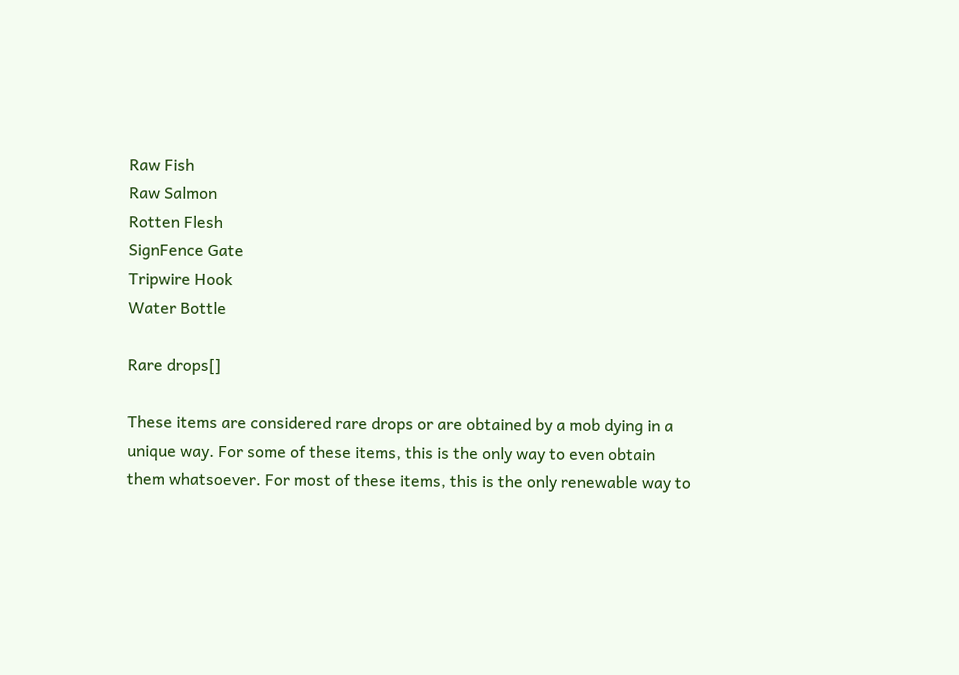Raw Fish
Raw Salmon
Rotten Flesh
SignFence Gate
Tripwire Hook
Water Bottle

Rare drops[]

These items are considered rare drops or are obtained by a mob dying in a unique way. For some of these items, this is the only way to even obtain them whatsoever. For most of these items, this is the only renewable way to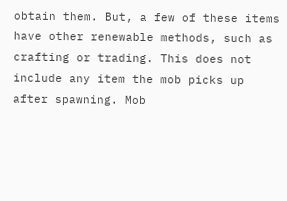obtain them. But, a few of these items have other renewable methods, such as crafting or trading. This does not include any item the mob picks up after spawning. Mob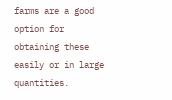farms are a good option for obtaining these easily or in large quantities.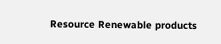Resource Renewable products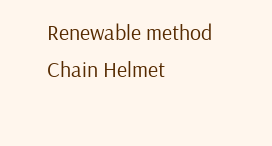Renewable method
Chain Helmet